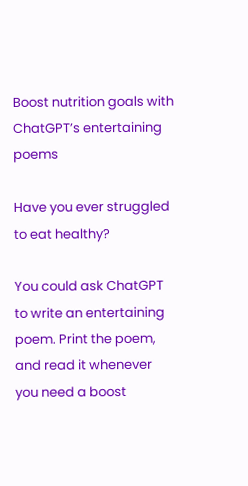Boost nutrition goals with ChatGPT’s entertaining poems

Have you ever struggled to eat healthy?

You could ask ChatGPT to write an entertaining poem. Print the poem, and read it whenever you need a boost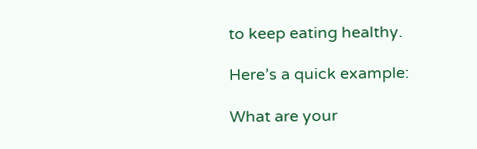to keep eating healthy.

Here’s a quick example:

What are your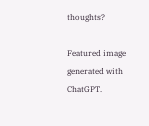thoughts?

Featured image generated with ChatGPT.